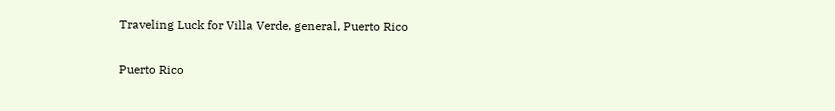Traveling Luck for Villa Verde, general, Puerto Rico

Puerto Rico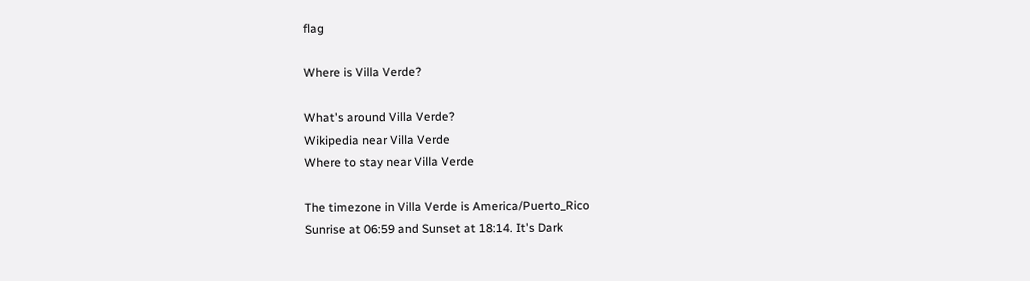flag

Where is Villa Verde?

What's around Villa Verde?
Wikipedia near Villa Verde
Where to stay near Villa Verde

The timezone in Villa Verde is America/Puerto_Rico
Sunrise at 06:59 and Sunset at 18:14. It's Dark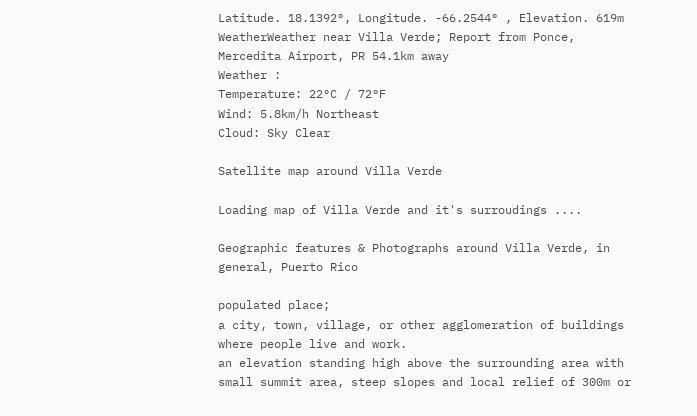Latitude. 18.1392°, Longitude. -66.2544° , Elevation. 619m
WeatherWeather near Villa Verde; Report from Ponce, Mercedita Airport, PR 54.1km away
Weather :
Temperature: 22°C / 72°F
Wind: 5.8km/h Northeast
Cloud: Sky Clear

Satellite map around Villa Verde

Loading map of Villa Verde and it's surroudings ....

Geographic features & Photographs around Villa Verde, in general, Puerto Rico

populated place;
a city, town, village, or other agglomeration of buildings where people live and work.
an elevation standing high above the surrounding area with small summit area, steep slopes and local relief of 300m or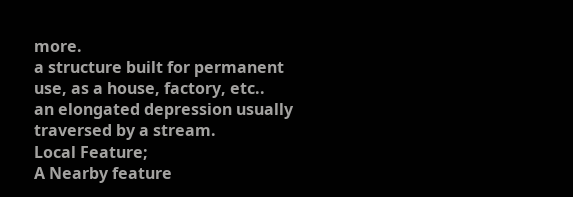more.
a structure built for permanent use, as a house, factory, etc..
an elongated depression usually traversed by a stream.
Local Feature;
A Nearby feature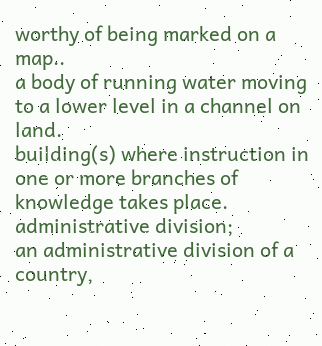worthy of being marked on a map..
a body of running water moving to a lower level in a channel on land.
building(s) where instruction in one or more branches of knowledge takes place.
administrative division;
an administrative division of a country,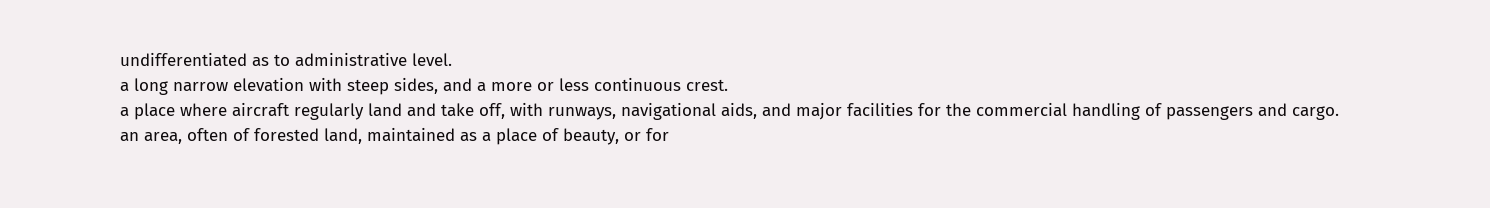undifferentiated as to administrative level.
a long narrow elevation with steep sides, and a more or less continuous crest.
a place where aircraft regularly land and take off, with runways, navigational aids, and major facilities for the commercial handling of passengers and cargo.
an area, often of forested land, maintained as a place of beauty, or for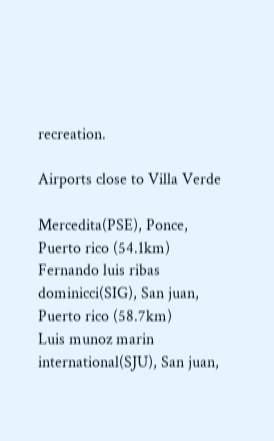recreation.

Airports close to Villa Verde

Mercedita(PSE), Ponce, Puerto rico (54.1km)
Fernando luis ribas dominicci(SIG), San juan, Puerto rico (58.7km)
Luis munoz marin international(SJU), San juan,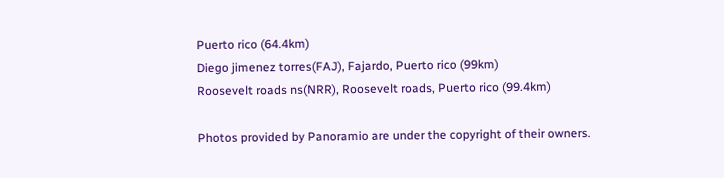Puerto rico (64.4km)
Diego jimenez torres(FAJ), Fajardo, Puerto rico (99km)
Roosevelt roads ns(NRR), Roosevelt roads, Puerto rico (99.4km)

Photos provided by Panoramio are under the copyright of their owners.